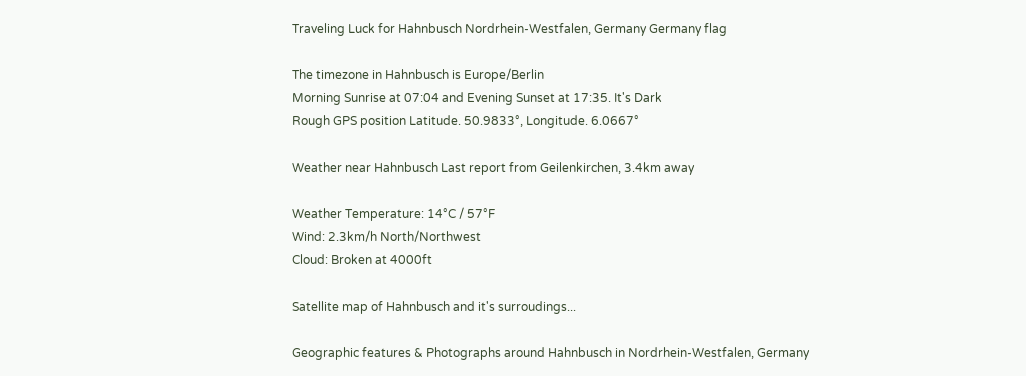Traveling Luck for Hahnbusch Nordrhein-Westfalen, Germany Germany flag

The timezone in Hahnbusch is Europe/Berlin
Morning Sunrise at 07:04 and Evening Sunset at 17:35. It's Dark
Rough GPS position Latitude. 50.9833°, Longitude. 6.0667°

Weather near Hahnbusch Last report from Geilenkirchen, 3.4km away

Weather Temperature: 14°C / 57°F
Wind: 2.3km/h North/Northwest
Cloud: Broken at 4000ft

Satellite map of Hahnbusch and it's surroudings...

Geographic features & Photographs around Hahnbusch in Nordrhein-Westfalen, Germany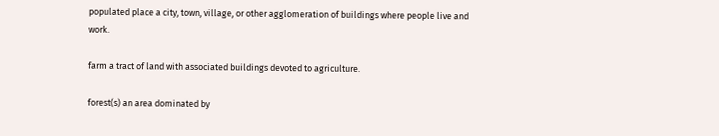populated place a city, town, village, or other agglomeration of buildings where people live and work.

farm a tract of land with associated buildings devoted to agriculture.

forest(s) an area dominated by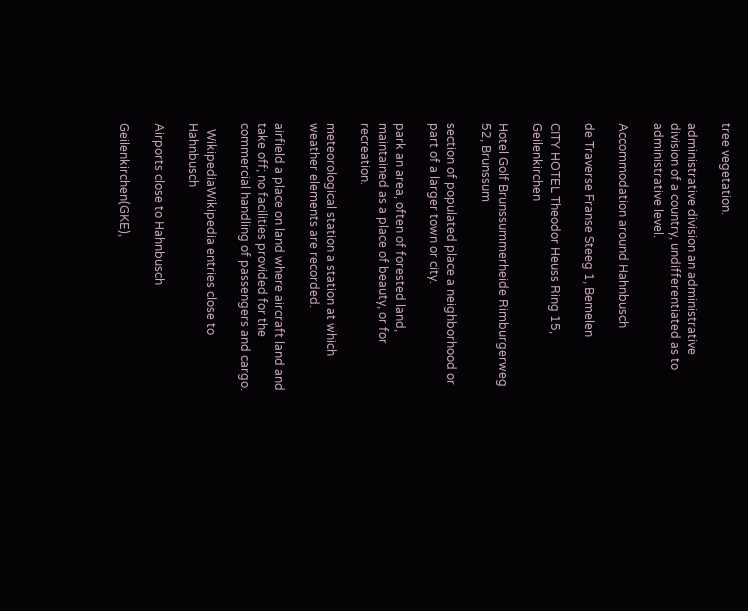tree vegetation.

administrative division an administrative division of a country, undifferentiated as to administrative level.

Accommodation around Hahnbusch

de Traverse Franse Steeg 1, Bemelen

CITY HOTEL Theodor Heuss Ring 15, Geilenkirchen

Hotel Golf Brunssummerheide Rimburgerweg 52, Brunssum

section of populated place a neighborhood or part of a larger town or city.

park an area, often of forested land, maintained as a place of beauty, or for recreation.

meteorological station a station at which weather elements are recorded.

airfield a place on land where aircraft land and take off; no facilities provided for the commercial handling of passengers and cargo.

  WikipediaWikipedia entries close to Hahnbusch

Airports close to Hahnbusch

Geilenkirchen(GKE),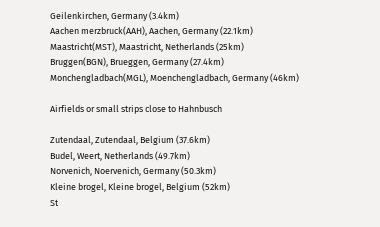Geilenkirchen, Germany (3.4km)
Aachen merzbruck(AAH), Aachen, Germany (22.1km)
Maastricht(MST), Maastricht, Netherlands (25km)
Bruggen(BGN), Brueggen, Germany (27.4km)
Monchengladbach(MGL), Moenchengladbach, Germany (46km)

Airfields or small strips close to Hahnbusch

Zutendaal, Zutendaal, Belgium (37.6km)
Budel, Weert, Netherlands (49.7km)
Norvenich, Noervenich, Germany (50.3km)
Kleine brogel, Kleine brogel, Belgium (52km)
St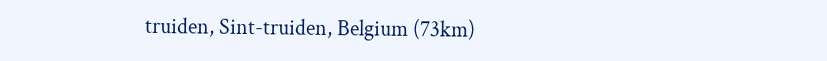truiden, Sint-truiden, Belgium (73km)